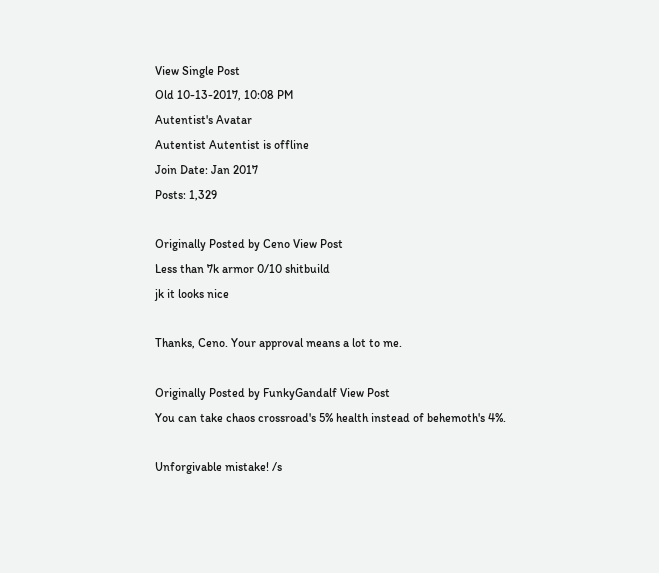View Single Post
Old 10-13-2017, 10:08 PM
Autentist's Avatar
Autentist Autentist is offline
Join Date: Jan 2017
Posts: 1,329

Originally Posted by Ceno View Post
Less than 7k armor 0/10 shitbuild
jk it looks nice

Thanks, Ceno. Your approval means a lot to me.

Originally Posted by FunkyGandalf View Post
You can take chaos crossroad's 5% health instead of behemoth's 4%.

Unforgivable mistake! /s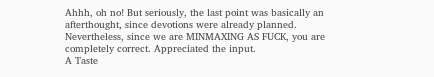Ahhh, oh no! But seriously, the last point was basically an afterthought, since devotions were already planned.
Nevertheless, since we are MINMAXING AS FUCK, you are completely correct. Appreciated the input.
A Taste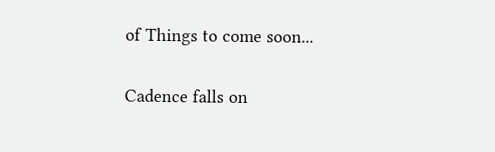of Things to come soon...

Cadence falls on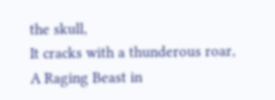the skull,
It cracks with a thunderous roar,
A Raging Beast in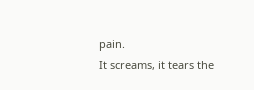pain.
It screams, it tears the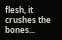flesh, it crushes the bones...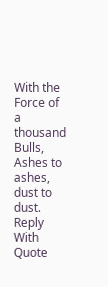With the Force of a thousand Bulls,
Ashes to ashes, dust to dust.
Reply With Quote